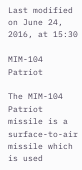Last modified on June 24, 2016, at 15:30

MIM-104 Patriot

The MIM-104 Patriot missile is a surface-to-air missile which is used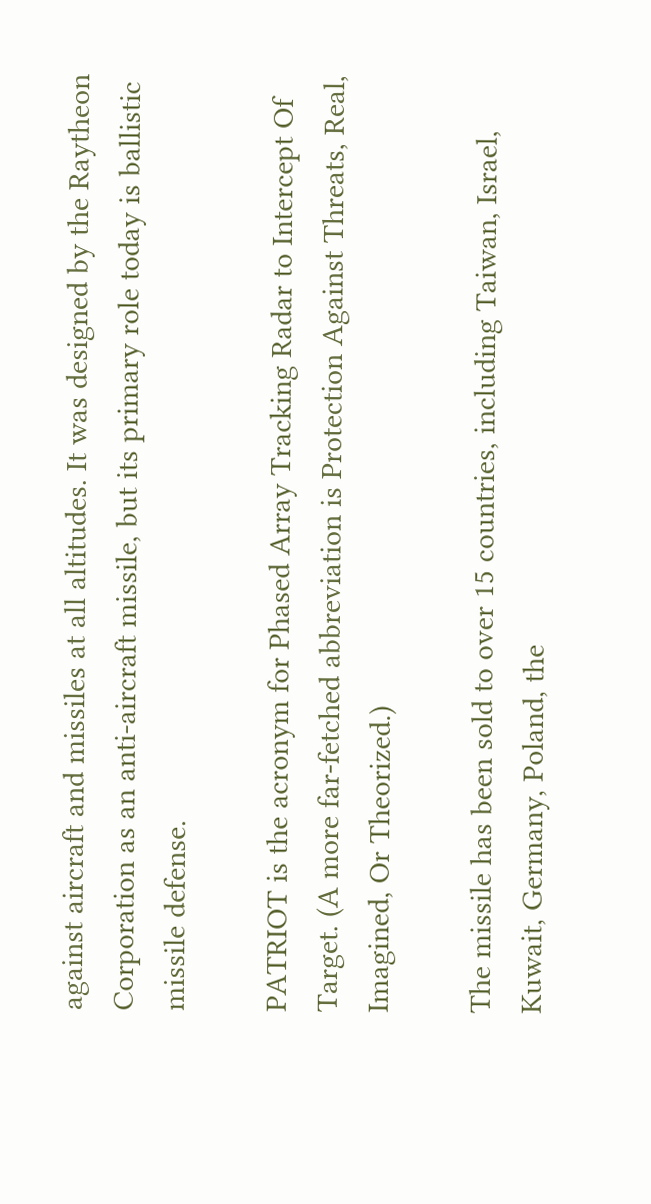against aircraft and missiles at all altitudes. It was designed by the Raytheon Corporation as an anti-aircraft missile, but its primary role today is ballistic missile defense.

PATRIOT is the acronym for Phased Array Tracking Radar to Intercept Of Target. (A more far-fetched abbreviation is Protection Against Threats, Real, Imagined, Or Theorized.)

The missile has been sold to over 15 countries, including Taiwan, Israel, Kuwait, Germany, Poland, the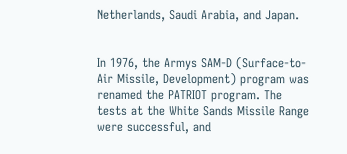Netherlands, Saudi Arabia, and Japan.


In 1976, the Armys SAM-D (Surface-to-Air Missile, Development) program was renamed the PATRIOT program. The tests at the White Sands Missile Range were successful, and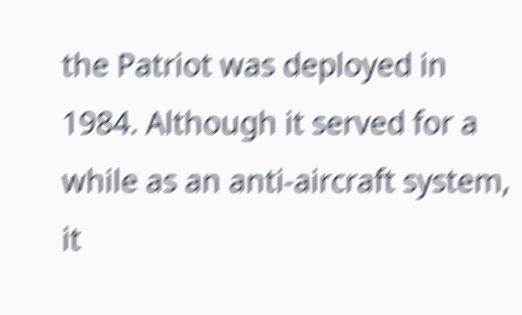the Patriot was deployed in 1984. Although it served for a while as an anti-aircraft system, it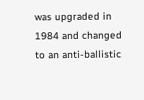was upgraded in 1984 and changed to an anti-ballistic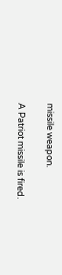missile weapon.

A Patriot missile is fired.